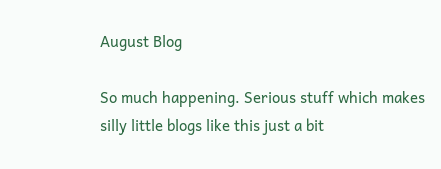August Blog

So much happening. Serious stuff which makes silly little blogs like this just a bit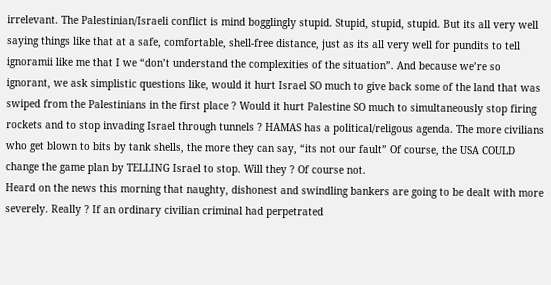irrelevant. The Palestinian/Israeli conflict is mind bogglingly stupid. Stupid, stupid, stupid. But its all very well saying things like that at a safe, comfortable, shell-free distance, just as its all very well for pundits to tell ignoramii like me that I we “don’t understand the complexities of the situation”. And because we’re so ignorant, we ask simplistic questions like, would it hurt Israel SO much to give back some of the land that was swiped from the Palestinians in the first place ? Would it hurt Palestine SO much to simultaneously stop firing rockets and to stop invading Israel through tunnels ? HAMAS has a political/religous agenda. The more civilians who get blown to bits by tank shells, the more they can say, “its not our fault” Of course, the USA COULD change the game plan by TELLING Israel to stop. Will they ? Of course not.
Heard on the news this morning that naughty, dishonest and swindling bankers are going to be dealt with more severely. Really ? If an ordinary civilian criminal had perpetrated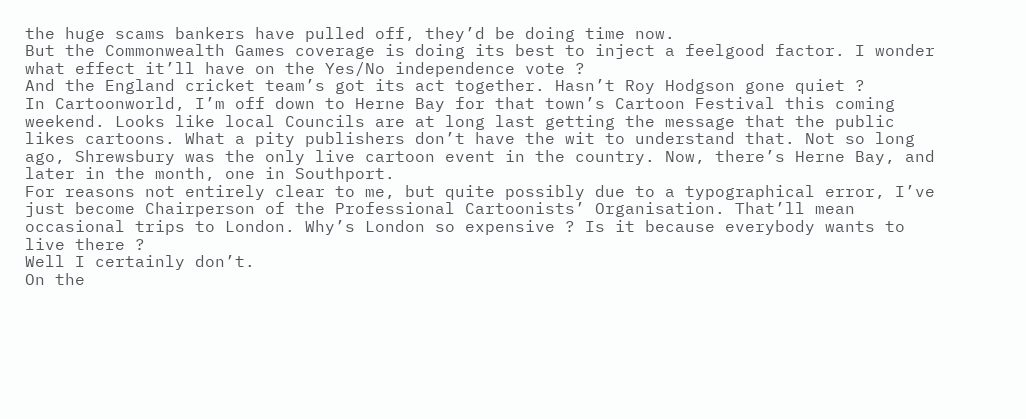the huge scams bankers have pulled off, they’d be doing time now.
But the Commonwealth Games coverage is doing its best to inject a feelgood factor. I wonder what effect it’ll have on the Yes/No independence vote ?
And the England cricket team’s got its act together. Hasn’t Roy Hodgson gone quiet ?
In Cartoonworld, I’m off down to Herne Bay for that town’s Cartoon Festival this coming weekend. Looks like local Councils are at long last getting the message that the public likes cartoons. What a pity publishers don’t have the wit to understand that. Not so long ago, Shrewsbury was the only live cartoon event in the country. Now, there’s Herne Bay, and later in the month, one in Southport.
For reasons not entirely clear to me, but quite possibly due to a typographical error, I’ve just become Chairperson of the Professional Cartoonists’ Organisation. That’ll mean occasional trips to London. Why’s London so expensive ? Is it because everybody wants to live there ?
Well I certainly don’t.
On the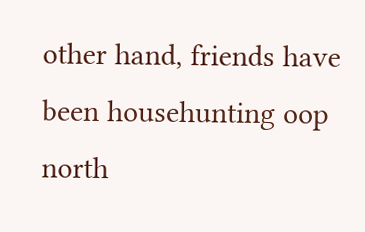other hand, friends have been househunting oop north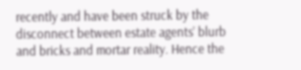recently and have been struck by the disconnect between estate agents’ blurb and bricks and mortar reality. Hence the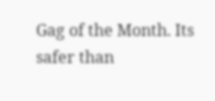Gag of the Month. Its safer than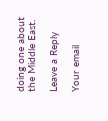doing one about the Middle East.

Leave a Reply

Your email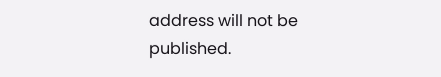address will not be published.